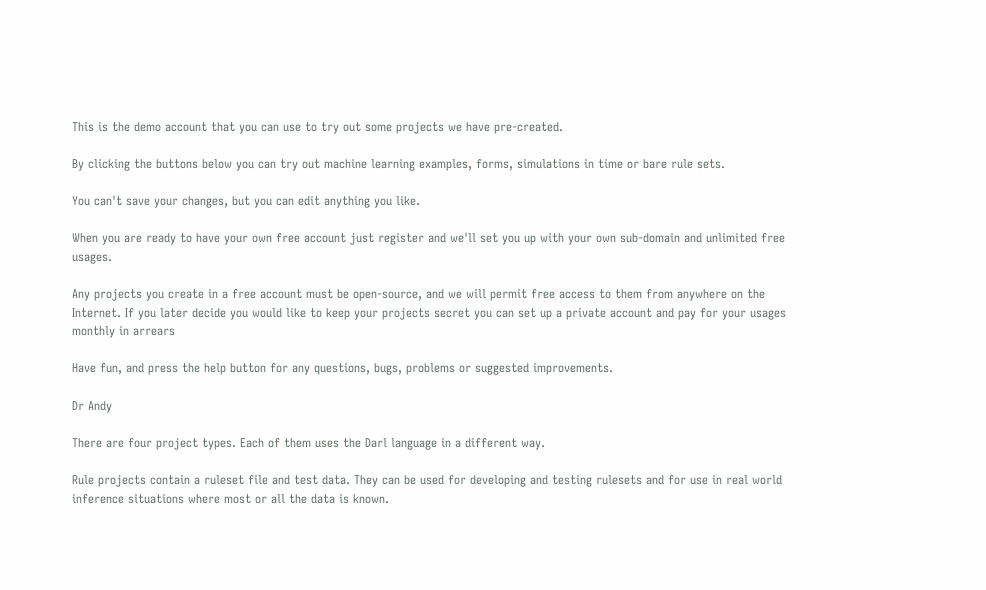This is the demo account that you can use to try out some projects we have pre-created.

By clicking the buttons below you can try out machine learning examples, forms, simulations in time or bare rule sets.

You can't save your changes, but you can edit anything you like.

When you are ready to have your own free account just register and we'll set you up with your own sub-domain and unlimited free usages.

Any projects you create in a free account must be open-source, and we will permit free access to them from anywhere on the Internet. If you later decide you would like to keep your projects secret you can set up a private account and pay for your usages monthly in arrears

Have fun, and press the help button for any questions, bugs, problems or suggested improvements.

Dr Andy

There are four project types. Each of them uses the Darl language in a different way.

Rule projects contain a ruleset file and test data. They can be used for developing and testing rulesets and for use in real world inference situations where most or all the data is known.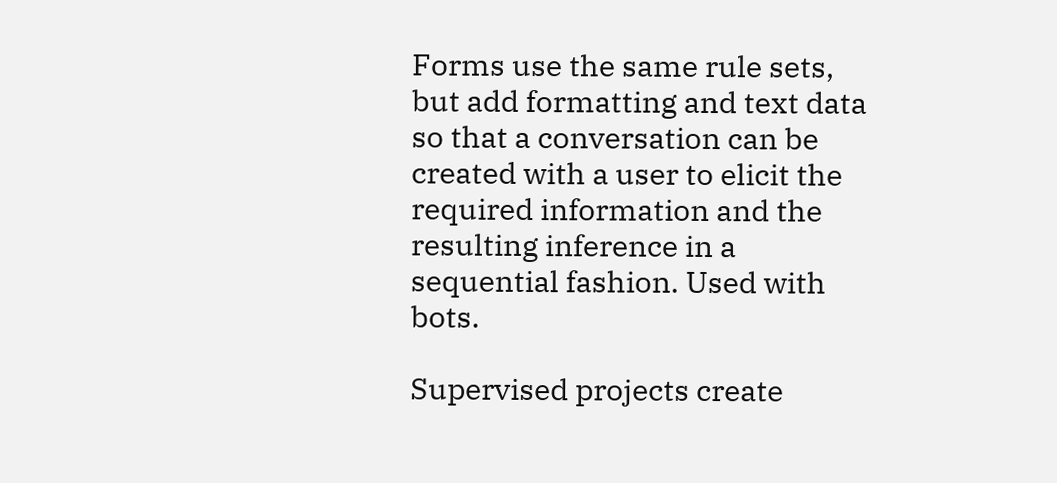Forms use the same rule sets, but add formatting and text data so that a conversation can be created with a user to elicit the required information and the resulting inference in a sequential fashion. Used with bots.

Supervised projects create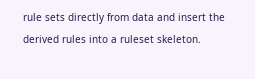rule sets directly from data and insert the derived rules into a ruleset skeleton.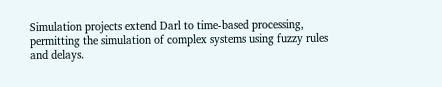Simulation projects extend Darl to time-based processing, permitting the simulation of complex systems using fuzzy rules and delays.